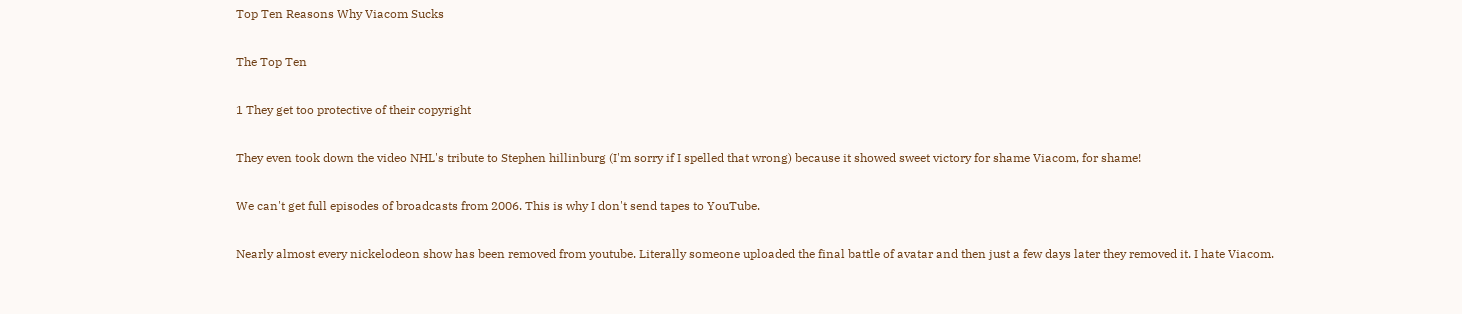Top Ten Reasons Why Viacom Sucks

The Top Ten

1 They get too protective of their copyright

They even took down the video NHL's tribute to Stephen hillinburg (I'm sorry if I spelled that wrong) because it showed sweet victory for shame Viacom, for shame!

We can't get full episodes of broadcasts from 2006. This is why I don't send tapes to YouTube.

Nearly almost every nickelodeon show has been removed from youtube. Literally someone uploaded the final battle of avatar and then just a few days later they removed it. I hate Viacom.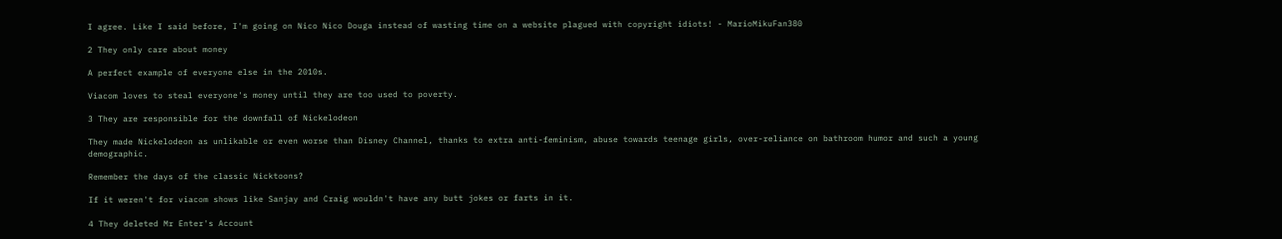I agree. Like I said before, I'm going on Nico Nico Douga instead of wasting time on a website plagued with copyright idiots! - MarioMikuFan380

2 They only care about money

A perfect example of everyone else in the 2010s.

Viacom loves to steal everyone's money until they are too used to poverty.

3 They are responsible for the downfall of Nickelodeon

They made Nickelodeon as unlikable or even worse than Disney Channel, thanks to extra anti-feminism, abuse towards teenage girls, over-reliance on bathroom humor and such a young demographic.

Remember the days of the classic Nicktoons?

If it weren't for viacom shows like Sanjay and Craig wouldn't have any butt jokes or farts in it.

4 They deleted Mr Enter's Account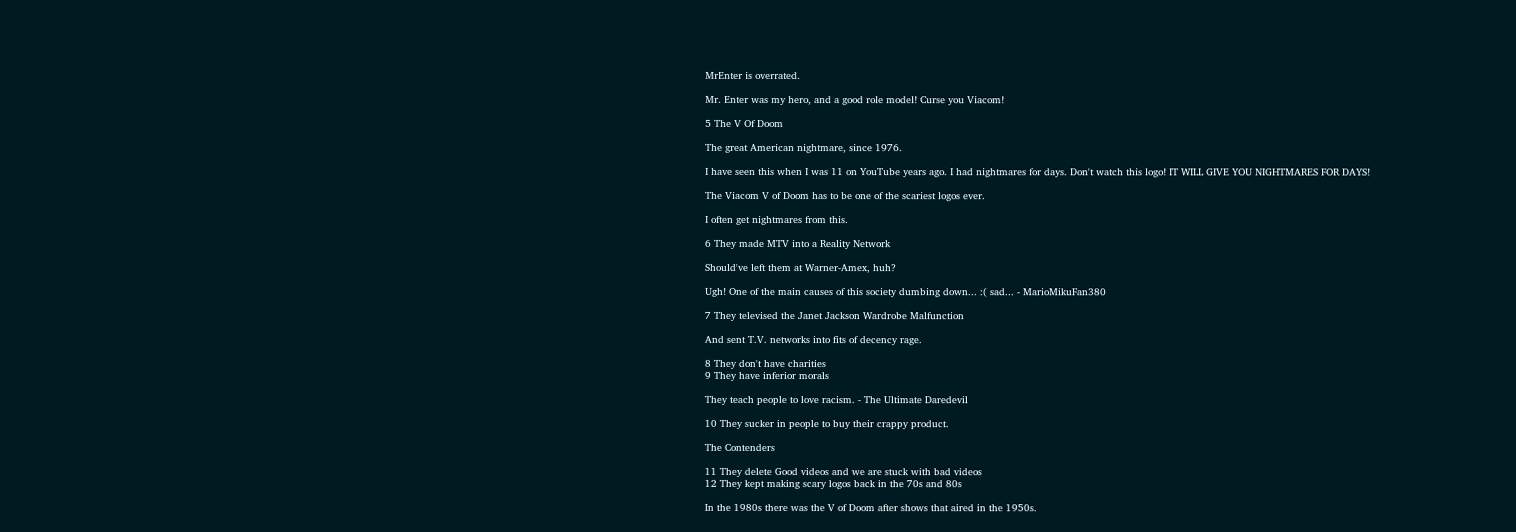MrEnter is overrated.

Mr. Enter was my hero, and a good role model! Curse you Viacom!

5 The V Of Doom

The great American nightmare, since 1976.

I have seen this when I was 11 on YouTube years ago. I had nightmares for days. Don't watch this logo! IT WILL GIVE YOU NIGHTMARES FOR DAYS!

The Viacom V of Doom has to be one of the scariest logos ever.

I often get nightmares from this.

6 They made MTV into a Reality Network

Should've left them at Warner-Amex, huh?

Ugh! One of the main causes of this society dumbing down... :( sad... - MarioMikuFan380

7 They televised the Janet Jackson Wardrobe Malfunction

And sent T.V. networks into fits of decency rage.

8 They don't have charities
9 They have inferior morals

They teach people to love racism. - The Ultimate Daredevil

10 They sucker in people to buy their crappy product.

The Contenders

11 They delete Good videos and we are stuck with bad videos
12 They kept making scary logos back in the 70s and 80s

In the 1980s there was the V of Doom after shows that aired in the 1950s.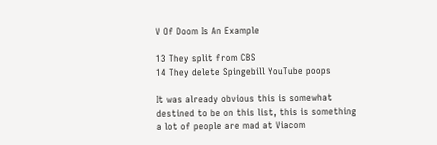V Of Doom Is An Example

13 They split from CBS
14 They delete Spingebill YouTube poops

It was already obvious this is somewhat destined to be on this list, this is something a lot of people are mad at Viacom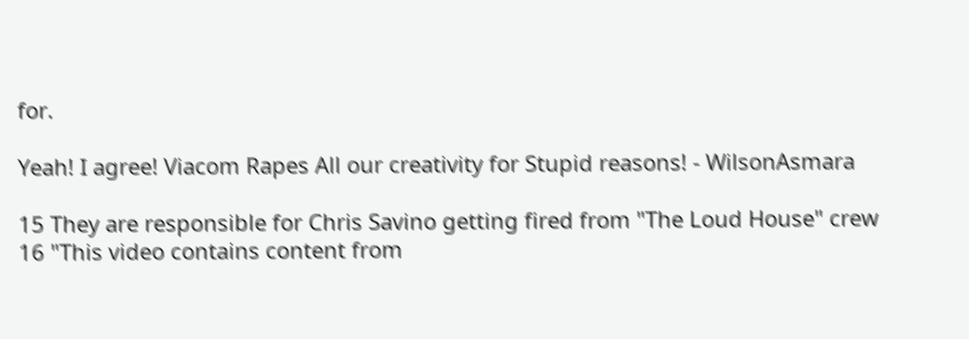for.

Yeah! I agree! Viacom Rapes All our creativity for Stupid reasons! - WilsonAsmara

15 They are responsible for Chris Savino getting fired from "The Loud House" crew
16 "This video contains content from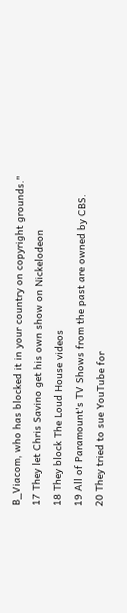B_Viacom, who has blocked it in your country on copyright grounds."
17 They let Chris Savino get his own show on Nickelodeon
18 They block The Loud House videos
19 All of Paramount's TV Shows from the past are owned by CBS.
20 They tried to sue YouTube for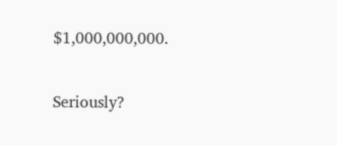$1,000,000,000.

Seriously?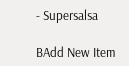- Supersalsa

BAdd New Item